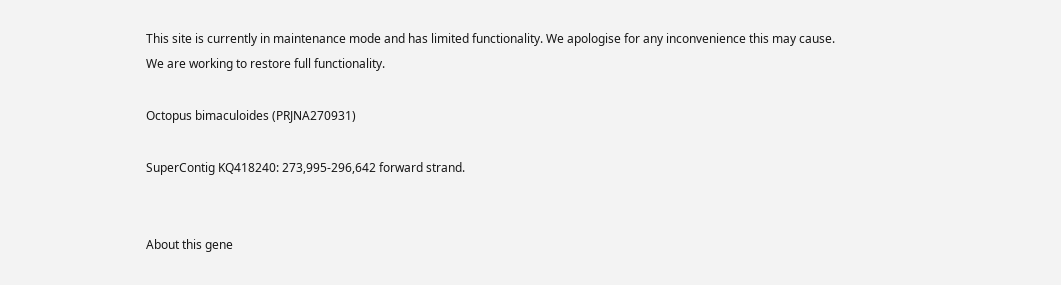This site is currently in maintenance mode and has limited functionality. We apologise for any inconvenience this may cause. We are working to restore full functionality.

Octopus bimaculoides (PRJNA270931)

SuperContig KQ418240: 273,995-296,642 forward strand.


About this gene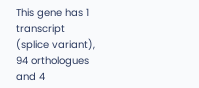This gene has 1 transcript (splice variant), 94 orthologues and 4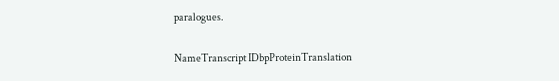paralogues.

NameTranscript IDbpProteinTranslation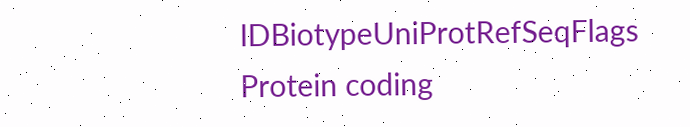IDBiotypeUniProtRefSeqFlags
Protein coding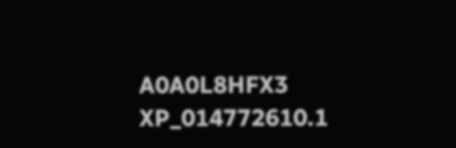A0A0L8HFX3 XP_014772610.1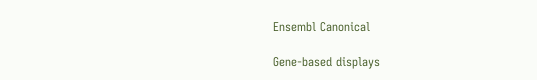Ensembl Canonical

Gene-based displays